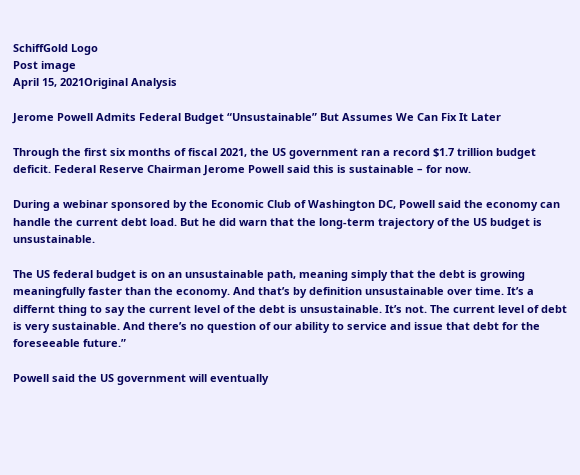SchiffGold Logo
Post image
April 15, 2021Original Analysis

Jerome Powell Admits Federal Budget “Unsustainable” But Assumes We Can Fix It Later

Through the first six months of fiscal 2021, the US government ran a record $1.7 trillion budget deficit. Federal Reserve Chairman Jerome Powell said this is sustainable – for now.

During a webinar sponsored by the Economic Club of Washington DC, Powell said the economy can handle the current debt load. But he did warn that the long-term trajectory of the US budget is unsustainable.

The US federal budget is on an unsustainable path, meaning simply that the debt is growing meaningfully faster than the economy. And that’s by definition unsustainable over time. It’s a differnt thing to say the current level of the debt is unsustainable. It’s not. The current level of debt is very sustainable. And there’s no question of our ability to service and issue that debt for the foreseeable future.”

Powell said the US government will eventually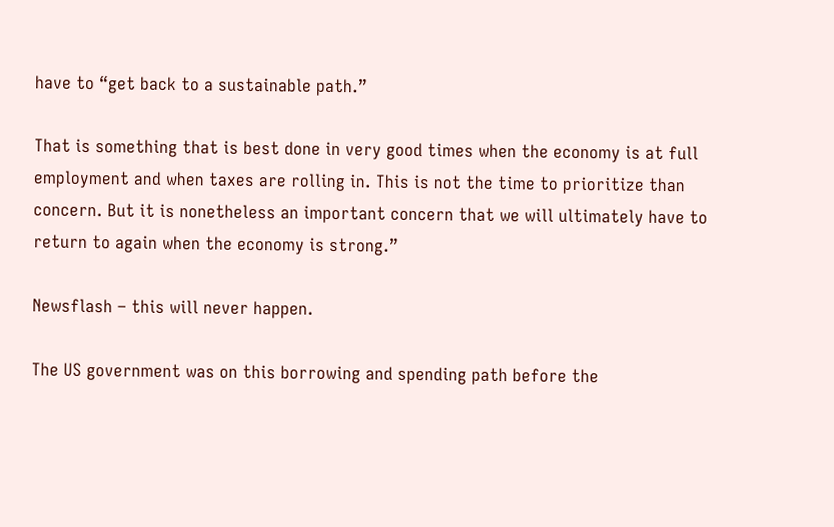have to “get back to a sustainable path.”

That is something that is best done in very good times when the economy is at full employment and when taxes are rolling in. This is not the time to prioritize than concern. But it is nonetheless an important concern that we will ultimately have to return to again when the economy is strong.”

Newsflash – this will never happen.

The US government was on this borrowing and spending path before the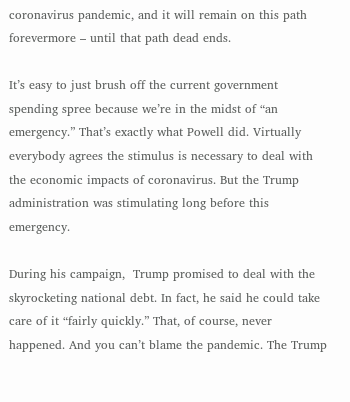coronavirus pandemic, and it will remain on this path forevermore – until that path dead ends.

It’s easy to just brush off the current government spending spree because we’re in the midst of “an emergency.” That’s exactly what Powell did. Virtually everybody agrees the stimulus is necessary to deal with the economic impacts of coronavirus. But the Trump administration was stimulating long before this emergency.

During his campaign,  Trump promised to deal with the skyrocketing national debt. In fact, he said he could take care of it “fairly quickly.” That, of course, never happened. And you can’t blame the pandemic. The Trump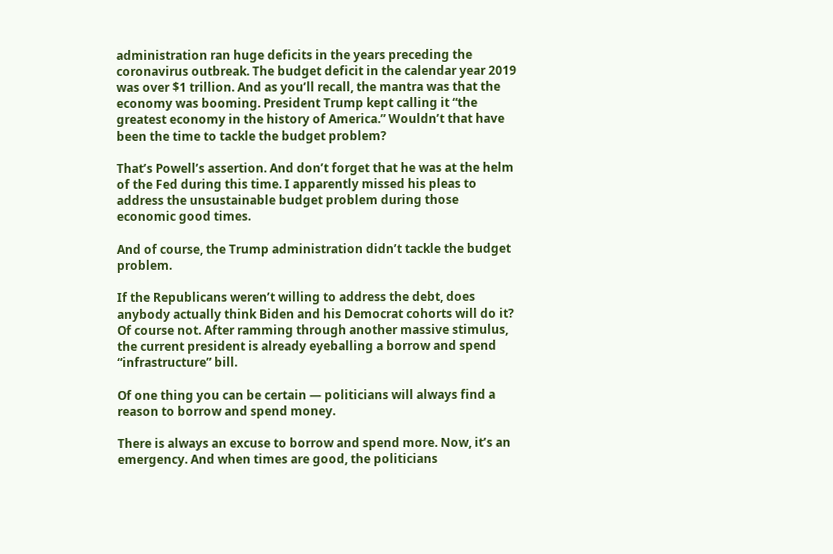administration ran huge deficits in the years preceding the coronavirus outbreak. The budget deficit in the calendar year 2019 was over $1 trillion. And as you’ll recall, the mantra was that the economy was booming. President Trump kept calling it “the greatest economy in the history of America.” Wouldn’t that have been the time to tackle the budget problem?

That’s Powell’s assertion. And don’t forget that he was at the helm of the Fed during this time. I apparently missed his pleas to address the unsustainable budget problem during those economic good times.

And of course, the Trump administration didn’t tackle the budget problem.

If the Republicans weren’t willing to address the debt, does anybody actually think Biden and his Democrat cohorts will do it? Of course not. After ramming through another massive stimulus, the current president is already eyeballing a borrow and spend “infrastructure” bill.

Of one thing you can be certain — politicians will always find a reason to borrow and spend money.

There is always an excuse to borrow and spend more. Now, it’s an emergency. And when times are good, the politicians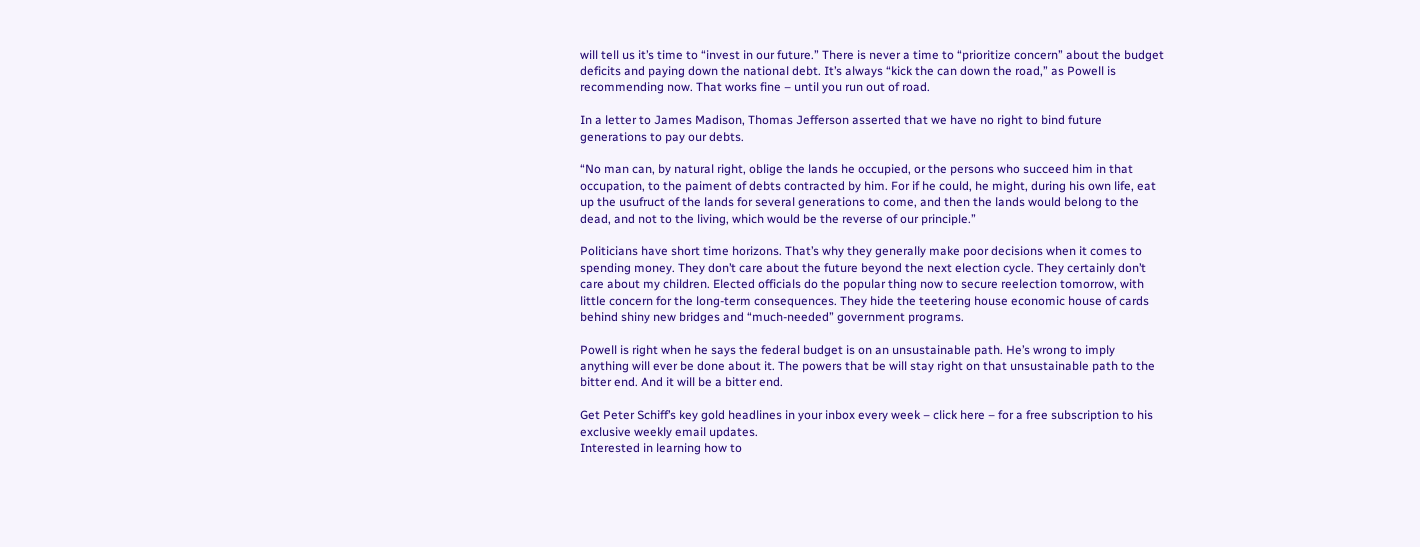will tell us it’s time to “invest in our future.” There is never a time to “prioritize concern” about the budget deficits and paying down the national debt. It’s always “kick the can down the road,” as Powell is recommending now. That works fine – until you run out of road.

In a letter to James Madison, Thomas Jefferson asserted that we have no right to bind future generations to pay our debts.

“No man can, by natural right, oblige the lands he occupied, or the persons who succeed him in that occupation, to the paiment of debts contracted by him. For if he could, he might, during his own life, eat up the usufruct of the lands for several generations to come, and then the lands would belong to the dead, and not to the living, which would be the reverse of our principle.”

Politicians have short time horizons. That’s why they generally make poor decisions when it comes to spending money. They don’t care about the future beyond the next election cycle. They certainly don’t care about my children. Elected officials do the popular thing now to secure reelection tomorrow, with little concern for the long-term consequences. They hide the teetering house economic house of cards behind shiny new bridges and “much-needed” government programs.

Powell is right when he says the federal budget is on an unsustainable path. He’s wrong to imply anything will ever be done about it. The powers that be will stay right on that unsustainable path to the bitter end. And it will be a bitter end.

Get Peter Schiff’s key gold headlines in your inbox every week – click here – for a free subscription to his exclusive weekly email updates.
Interested in learning how to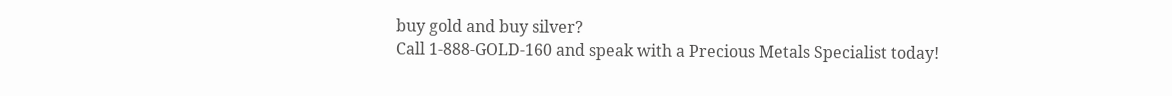buy gold and buy silver?
Call 1-888-GOLD-160 and speak with a Precious Metals Specialist today!